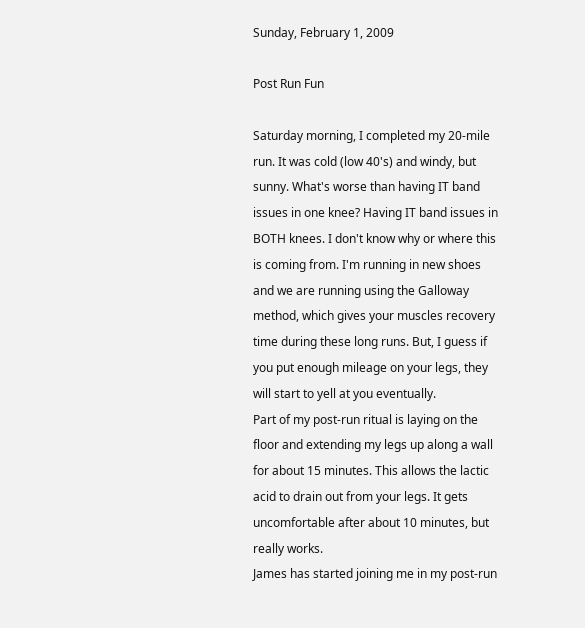Sunday, February 1, 2009

Post Run Fun

Saturday morning, I completed my 20-mile run. It was cold (low 40's) and windy, but sunny. What's worse than having IT band issues in one knee? Having IT band issues in BOTH knees. I don't know why or where this is coming from. I'm running in new shoes and we are running using the Galloway method, which gives your muscles recovery time during these long runs. But, I guess if you put enough mileage on your legs, they will start to yell at you eventually.
Part of my post-run ritual is laying on the floor and extending my legs up along a wall for about 15 minutes. This allows the lactic acid to drain out from your legs. It gets uncomfortable after about 10 minutes, but really works.
James has started joining me in my post-run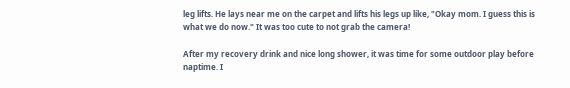leg lifts. He lays near me on the carpet and lifts his legs up like, "Okay mom. I guess this is what we do now." It was too cute to not grab the camera!

After my recovery drink and nice long shower, it was time for some outdoor play before naptime. I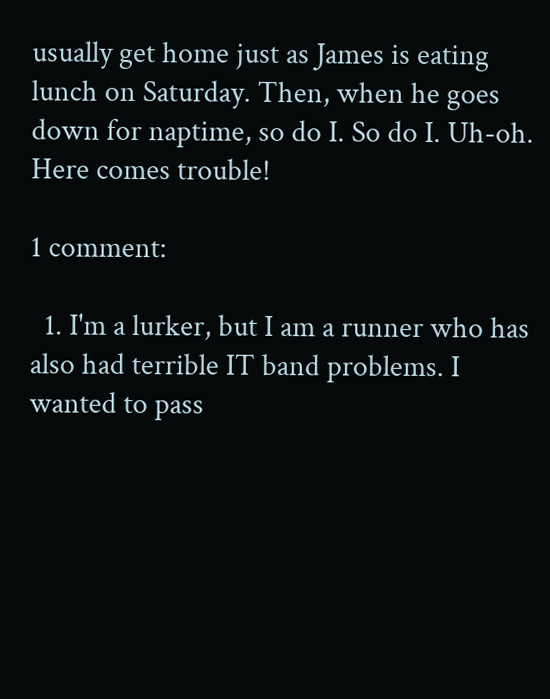usually get home just as James is eating lunch on Saturday. Then, when he goes down for naptime, so do I. So do I. Uh-oh. Here comes trouble!

1 comment:

  1. I'm a lurker, but I am a runner who has also had terrible IT band problems. I wanted to pass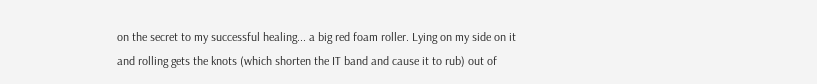on the secret to my successful healing... a big red foam roller. Lying on my side on it and rolling gets the knots (which shorten the IT band and cause it to rub) out of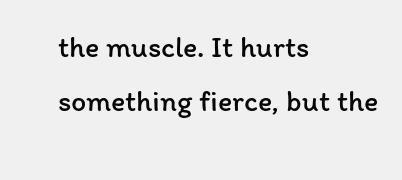the muscle. It hurts something fierce, but the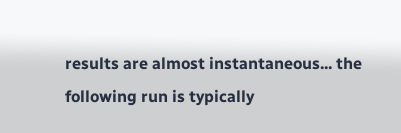results are almost instantaneous... the following run is typically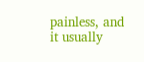painless, and it usually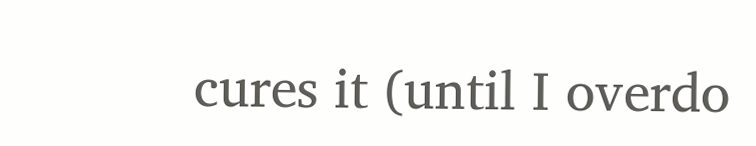cures it (until I overdo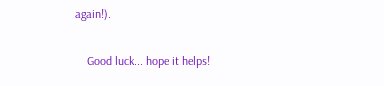again!).

    Good luck... hope it helps!